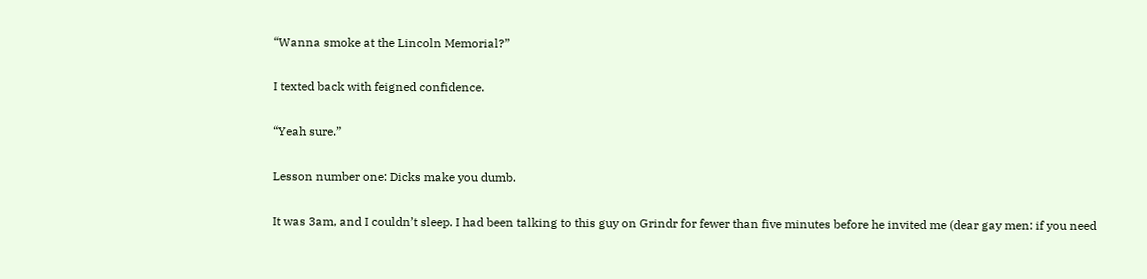“Wanna smoke at the Lincoln Memorial?”

I texted back with feigned confidence.

“Yeah sure.”

Lesson number one: Dicks make you dumb.

It was 3am, and I couldn’t sleep. I had been talking to this guy on Grindr for fewer than five minutes before he invited me (dear gay men: if you need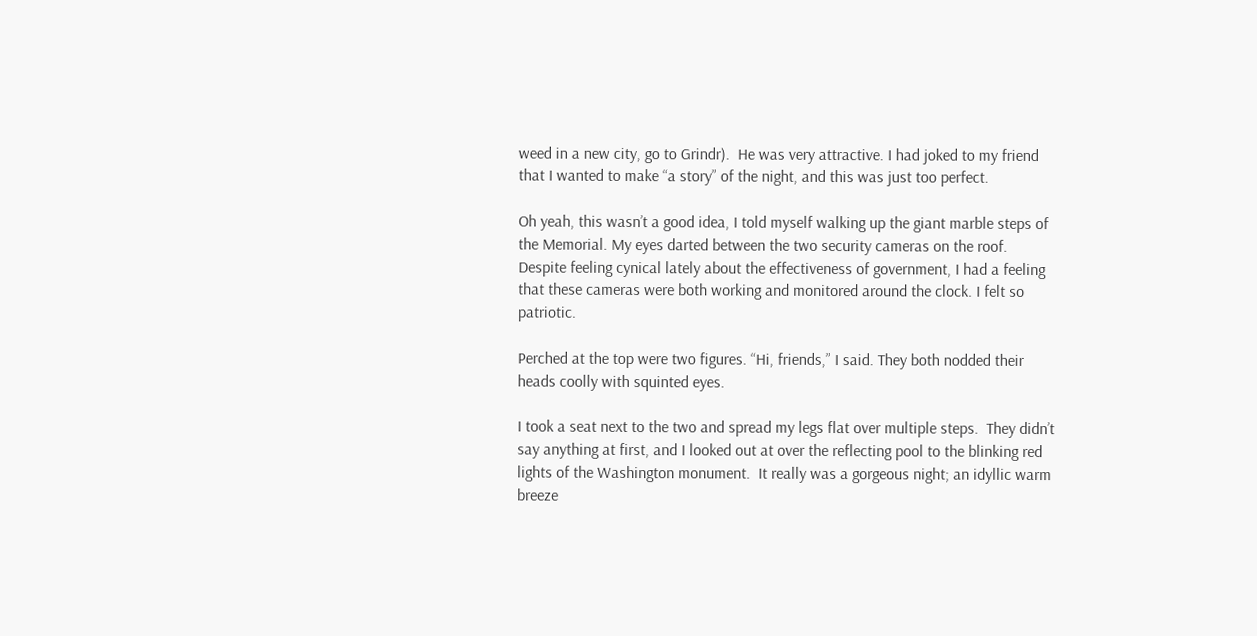weed in a new city, go to Grindr).  He was very attractive. I had joked to my friend that I wanted to make “a story” of the night, and this was just too perfect.

Oh yeah, this wasn’t a good idea, I told myself walking up the giant marble steps of the Memorial. My eyes darted between the two security cameras on the roof. Despite feeling cynical lately about the effectiveness of government, I had a feeling that these cameras were both working and monitored around the clock. I felt so patriotic.

Perched at the top were two figures. “Hi, friends,” I said. They both nodded their heads coolly with squinted eyes.

I took a seat next to the two and spread my legs flat over multiple steps.  They didn’t say anything at first, and I looked out at over the reflecting pool to the blinking red lights of the Washington monument.  It really was a gorgeous night; an idyllic warm breeze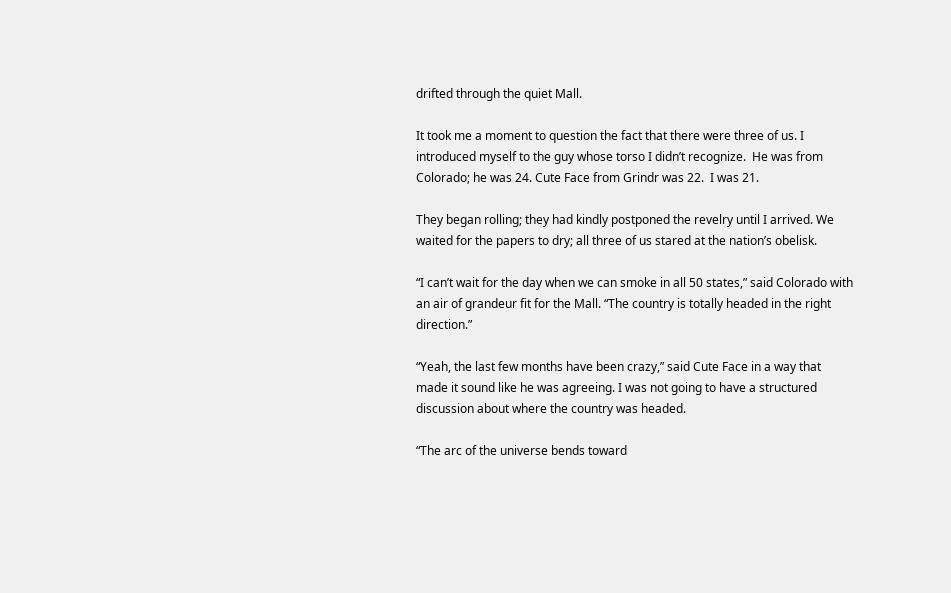drifted through the quiet Mall.

It took me a moment to question the fact that there were three of us. I introduced myself to the guy whose torso I didn’t recognize.  He was from Colorado; he was 24. Cute Face from Grindr was 22.  I was 21.

They began rolling; they had kindly postponed the revelry until I arrived. We waited for the papers to dry; all three of us stared at the nation’s obelisk.

“I can’t wait for the day when we can smoke in all 50 states,” said Colorado with an air of grandeur fit for the Mall. “The country is totally headed in the right direction.”

“Yeah, the last few months have been crazy,” said Cute Face in a way that made it sound like he was agreeing. I was not going to have a structured discussion about where the country was headed.

“The arc of the universe bends toward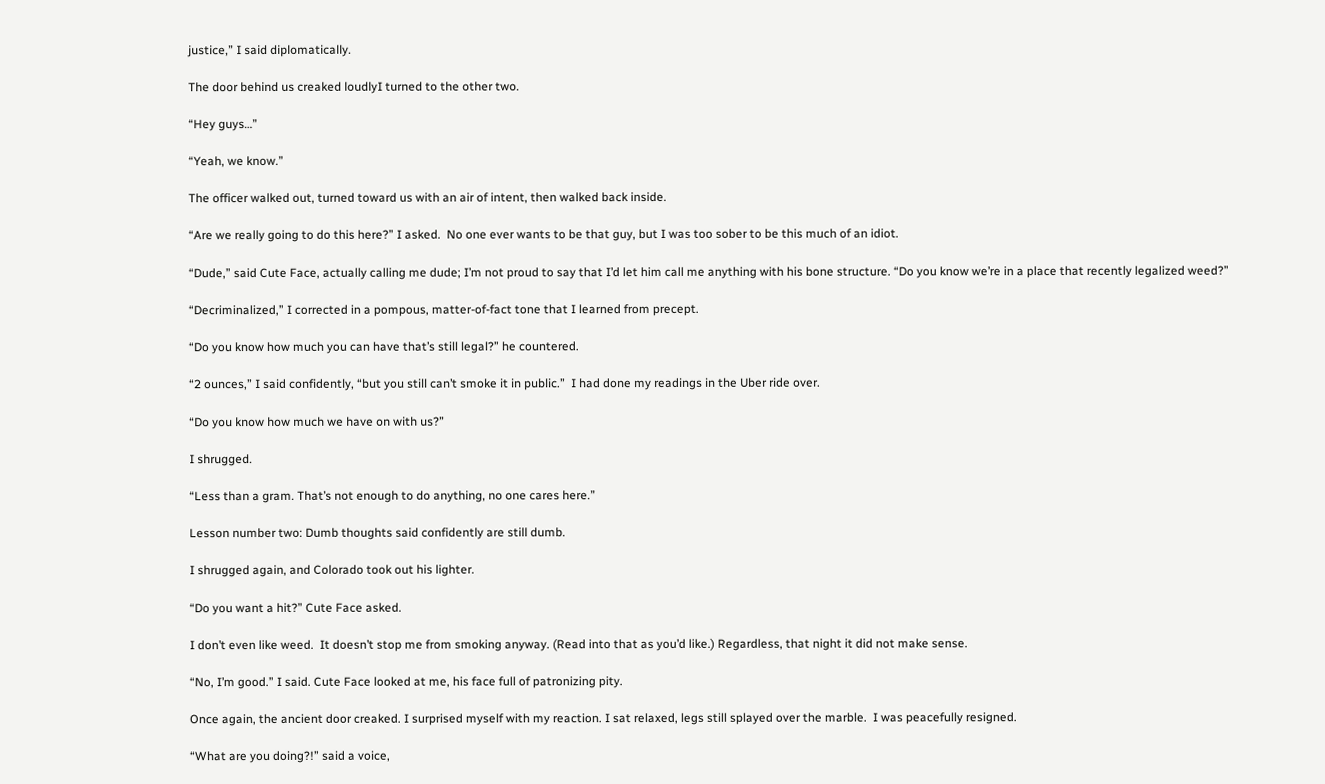justice,” I said diplomatically.

The door behind us creaked loudlyI turned to the other two.

“Hey guys…”

“Yeah, we know.”

The officer walked out, turned toward us with an air of intent, then walked back inside.

“Are we really going to do this here?” I asked.  No one ever wants to be that guy, but I was too sober to be this much of an idiot.

“Dude,” said Cute Face, actually calling me dude; I’m not proud to say that I’d let him call me anything with his bone structure. “Do you know we’re in a place that recently legalized weed?”

“Decriminalized,” I corrected in a pompous, matter-of-fact tone that I learned from precept.

“Do you know how much you can have that’s still legal?” he countered.

“2 ounces,” I said confidently, “but you still can’t smoke it in public.”  I had done my readings in the Uber ride over.

“Do you know how much we have on with us?”

I shrugged.

“Less than a gram. That’s not enough to do anything, no one cares here.”

Lesson number two: Dumb thoughts said confidently are still dumb.

I shrugged again, and Colorado took out his lighter.

“Do you want a hit?” Cute Face asked.

I don’t even like weed.  It doesn’t stop me from smoking anyway. (Read into that as you’d like.) Regardless, that night it did not make sense.

“No, I’m good.” I said. Cute Face looked at me, his face full of patronizing pity.

Once again, the ancient door creaked. I surprised myself with my reaction. I sat relaxed, legs still splayed over the marble.  I was peacefully resigned.

“What are you doing?!” said a voice,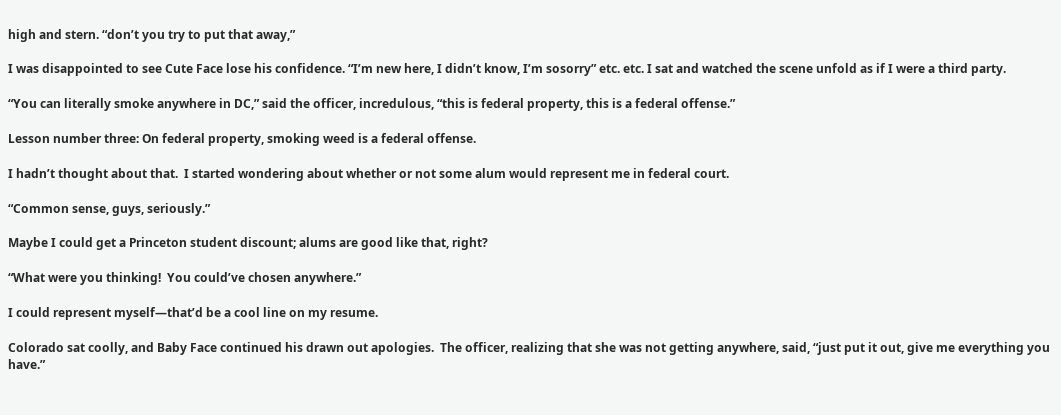high and stern. “don’t you try to put that away,”

I was disappointed to see Cute Face lose his confidence. “I’m new here, I didn’t know, I’m sosorry” etc. etc. I sat and watched the scene unfold as if I were a third party.

“You can literally smoke anywhere in DC,” said the officer, incredulous, “this is federal property, this is a federal offense.”

Lesson number three: On federal property, smoking weed is a federal offense.

I hadn’t thought about that.  I started wondering about whether or not some alum would represent me in federal court.

“Common sense, guys, seriously.”

Maybe I could get a Princeton student discount; alums are good like that, right?

“What were you thinking!  You could’ve chosen anywhere.”

I could represent myself—that’d be a cool line on my resume.

Colorado sat coolly, and Baby Face continued his drawn out apologies.  The officer, realizing that she was not getting anywhere, said, “just put it out, give me everything you have.”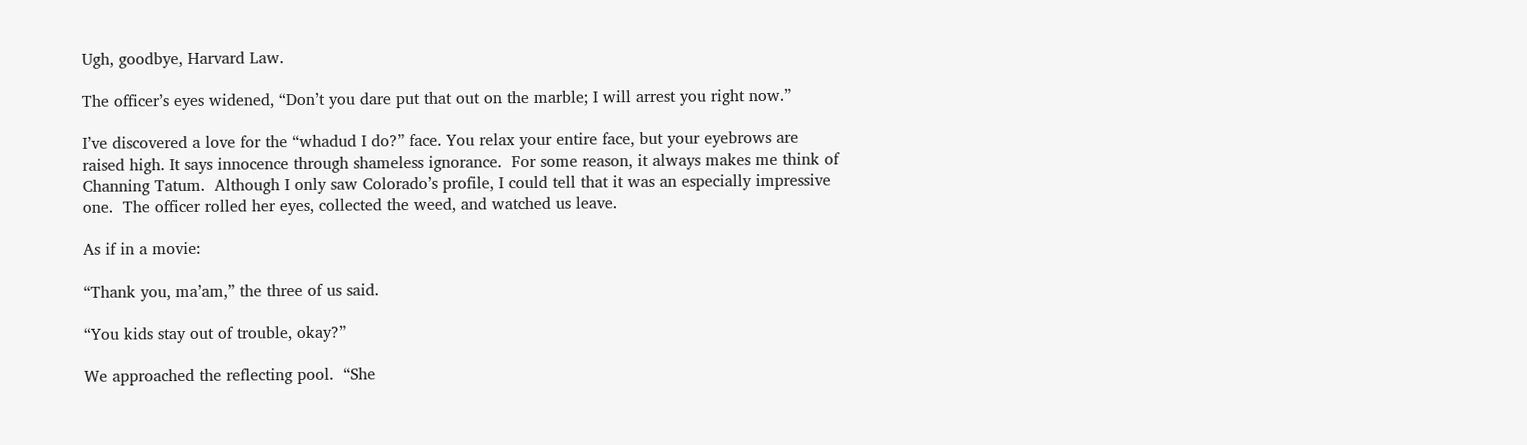Ugh, goodbye, Harvard Law.

The officer’s eyes widened, “Don’t you dare put that out on the marble; I will arrest you right now.”

I’ve discovered a love for the “whadud I do?” face. You relax your entire face, but your eyebrows are raised high. It says innocence through shameless ignorance.  For some reason, it always makes me think of Channing Tatum.  Although I only saw Colorado’s profile, I could tell that it was an especially impressive one.  The officer rolled her eyes, collected the weed, and watched us leave.

As if in a movie:

“Thank you, ma’am,” the three of us said.

“You kids stay out of trouble, okay?”

We approached the reflecting pool.  “She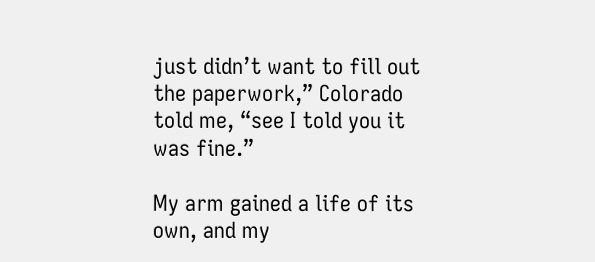just didn’t want to fill out the paperwork,” Colorado told me, “see I told you it was fine.”

My arm gained a life of its own, and my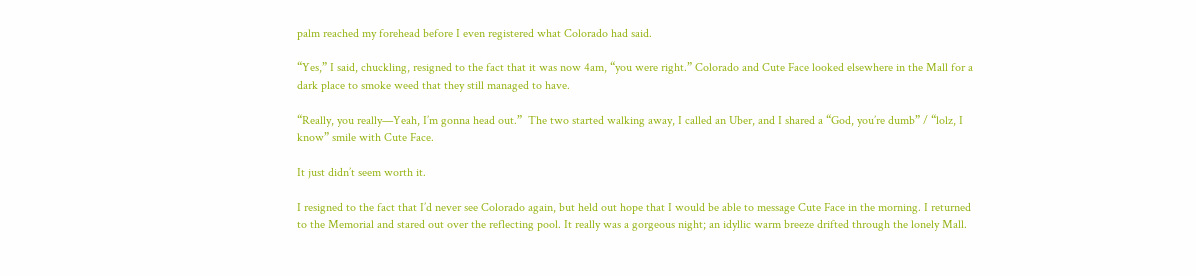palm reached my forehead before I even registered what Colorado had said.

“Yes,” I said, chuckling, resigned to the fact that it was now 4am, “you were right.” Colorado and Cute Face looked elsewhere in the Mall for a dark place to smoke weed that they still managed to have.

“Really, you really—Yeah, I’m gonna head out.”  The two started walking away, I called an Uber, and I shared a “God, you’re dumb” / “lolz, I know” smile with Cute Face.

It just didn’t seem worth it.

I resigned to the fact that I’d never see Colorado again, but held out hope that I would be able to message Cute Face in the morning. I returned to the Memorial and stared out over the reflecting pool. It really was a gorgeous night; an idyllic warm breeze drifted through the lonely Mall.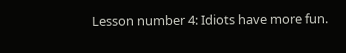Lesson number 4: Idiots have more fun.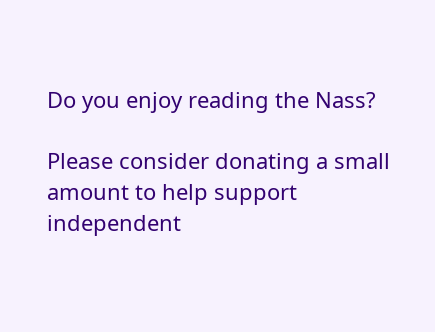Do you enjoy reading the Nass?

Please consider donating a small amount to help support independent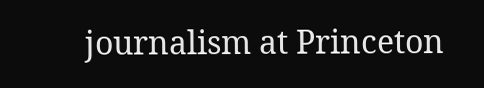journalism at Princeton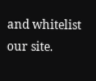and whitelist our site.